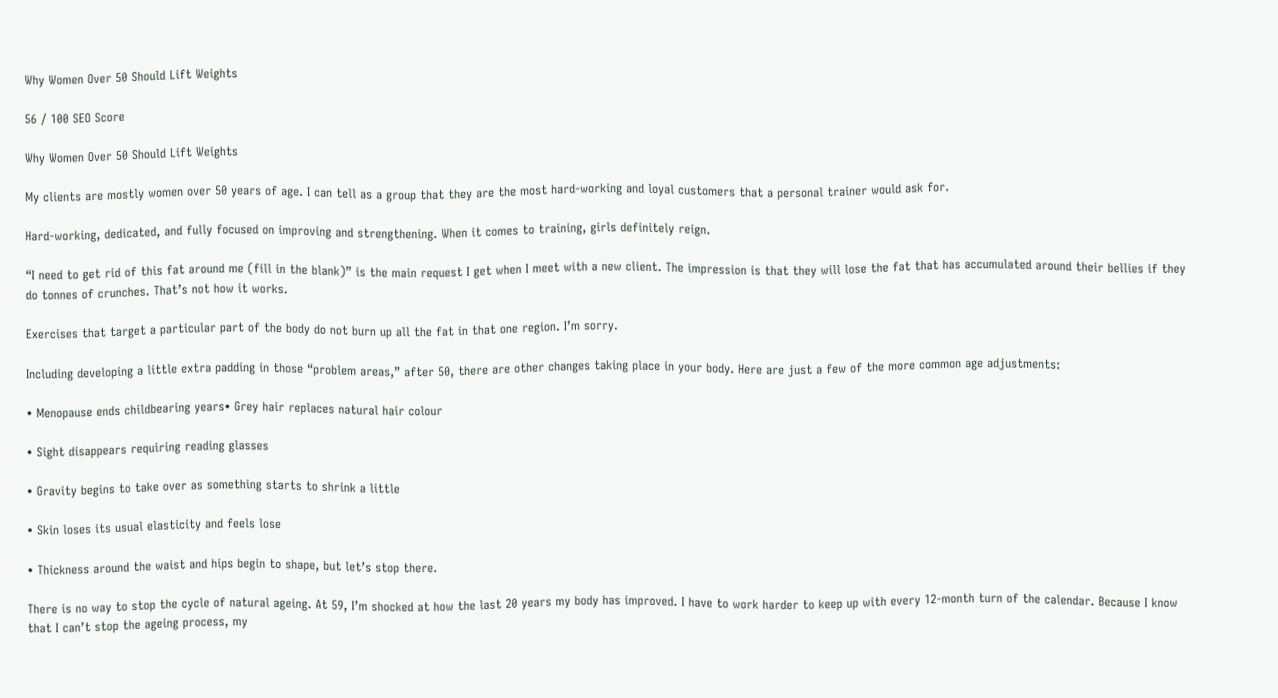Why Women Over 50 Should Lift Weights

56 / 100 SEO Score

Why Women Over 50 Should Lift Weights

My clients are mostly women over 50 years of age. I can tell as a group that they are the most hard-working and loyal customers that a personal trainer would ask for.

Hard-working, dedicated, and fully focused on improving and strengthening. When it comes to training, girls definitely reign.

“I need to get rid of this fat around me (fill in the blank)” is the main request I get when I meet with a new client. The impression is that they will lose the fat that has accumulated around their bellies if they do tonnes of crunches. That’s not how it works.

Exercises that target a particular part of the body do not burn up all the fat in that one region. I’m sorry.

Including developing a little extra padding in those “problem areas,” after 50, there are other changes taking place in your body. Here are just a few of the more common age adjustments:

• Menopause ends childbearing years• Grey hair replaces natural hair colour

• Sight disappears requiring reading glasses

• Gravity begins to take over as something starts to shrink a little

• Skin loses its usual elasticity and feels lose

• Thickness around the waist and hips begin to shape, but let’s stop there.

There is no way to stop the cycle of natural ageing. At 59, I’m shocked at how the last 20 years my body has improved. I have to work harder to keep up with every 12-month turn of the calendar. Because I know that I can’t stop the ageing process, my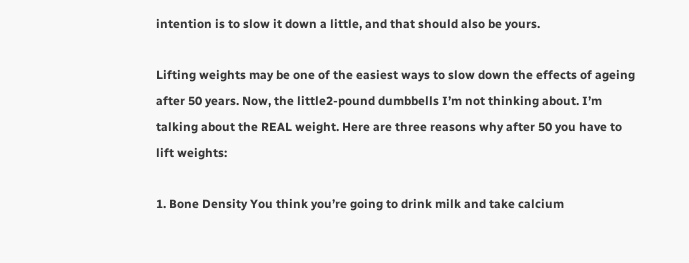intention is to slow it down a little, and that should also be yours.

Lifting weights may be one of the easiest ways to slow down the effects of ageing after 50 years. Now, the little2-pound dumbbells I’m not thinking about. I’m talking about the REAL weight. Here are three reasons why after 50 you have to lift weights:

1. Bone Density You think you’re going to drink milk and take calcium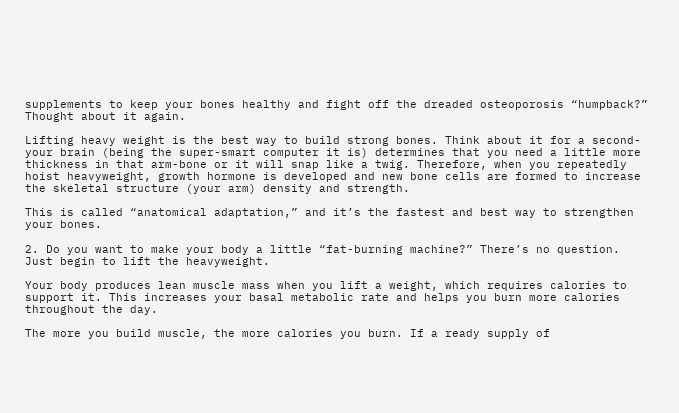supplements to keep your bones healthy and fight off the dreaded osteoporosis “humpback?” Thought about it again.

Lifting heavy weight is the best way to build strong bones. Think about it for a second-your brain (being the super-smart computer it is) determines that you need a little more thickness in that arm-bone or it will snap like a twig. Therefore, when you repeatedly hoist heavyweight, growth hormone is developed and new bone cells are formed to increase the skeletal structure (your arm) density and strength.

This is called “anatomical adaptation,” and it’s the fastest and best way to strengthen your bones.

2. Do you want to make your body a little “fat-burning machine?” There’s no question. Just begin to lift the heavyweight.

Your body produces lean muscle mass when you lift a weight, which requires calories to support it. This increases your basal metabolic rate and helps you burn more calories throughout the day.

The more you build muscle, the more calories you burn. If a ready supply of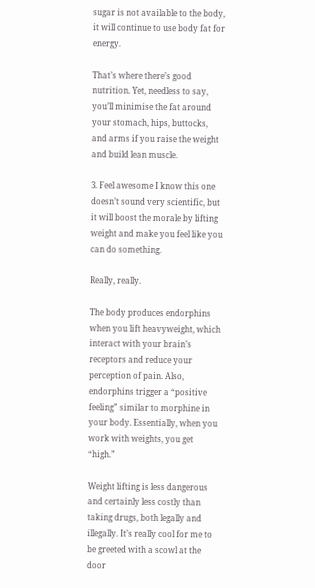sugar is not available to the body, it will continue to use body fat for energy.

That’s where there’s good nutrition. Yet, needless to say, you’ll minimise the fat around your stomach, hips, buttocks, and arms if you raise the weight and build lean muscle.

3. Feel awesome I know this one doesn’t sound very scientific, but it will boost the morale by lifting weight and make you feel like you can do something.

Really, really.

The body produces endorphins when you lift heavyweight, which interact with your brain’s receptors and reduce your perception of pain. Also, endorphins trigger a “positive feeling” similar to morphine in your body. Essentially, when you work with weights, you get “high.”

Weight lifting is less dangerous and certainly less costly than taking drugs, both legally and illegally. It’s really cool for me to be greeted with a scowl at the door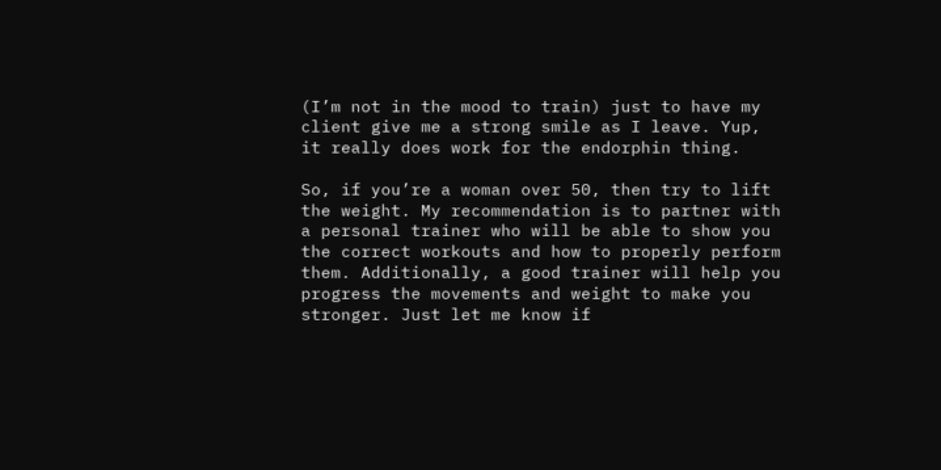(I’m not in the mood to train) just to have my client give me a strong smile as I leave. Yup, it really does work for the endorphin thing.

So, if you’re a woman over 50, then try to lift the weight. My recommendation is to partner with a personal trainer who will be able to show you the correct workouts and how to properly perform them. Additionally, a good trainer will help you progress the movements and weight to make you stronger. Just let me know if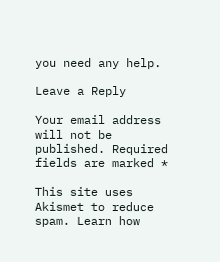you need any help.

Leave a Reply

Your email address will not be published. Required fields are marked *

This site uses Akismet to reduce spam. Learn how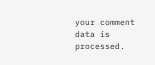your comment data is processed.